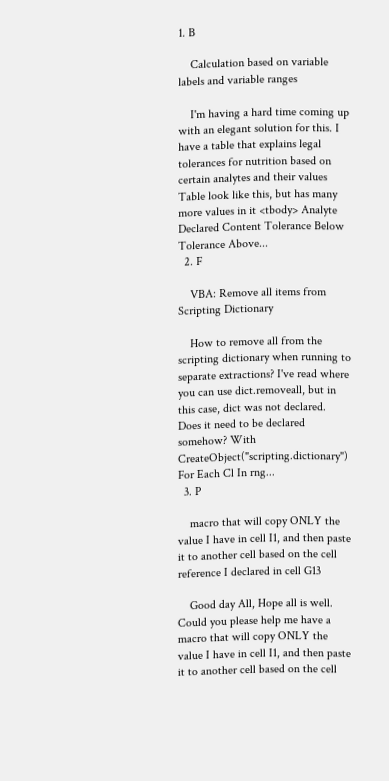1. B

    Calculation based on variable labels and variable ranges

    I'm having a hard time coming up with an elegant solution for this. I have a table that explains legal tolerances for nutrition based on certain analytes and their values Table look like this, but has many more values in it <tbody> Analyte Declared Content Tolerance Below Tolerance Above...
  2. F

    VBA: Remove all items from Scripting Dictionary

    How to remove all from the scripting dictionary when running to separate extractions? I've read where you can use dict.removeall, but in this case, dict was not declared. Does it need to be declared somehow? With CreateObject("scripting.dictionary") For Each Cl In rng...
  3. P

    macro that will copy ONLY the value I have in cell I1, and then paste it to another cell based on the cell reference I declared in cell G13

    Good day All, Hope all is well. Could you please help me have a macro that will copy ONLY the value I have in cell I1, and then paste it to another cell based on the cell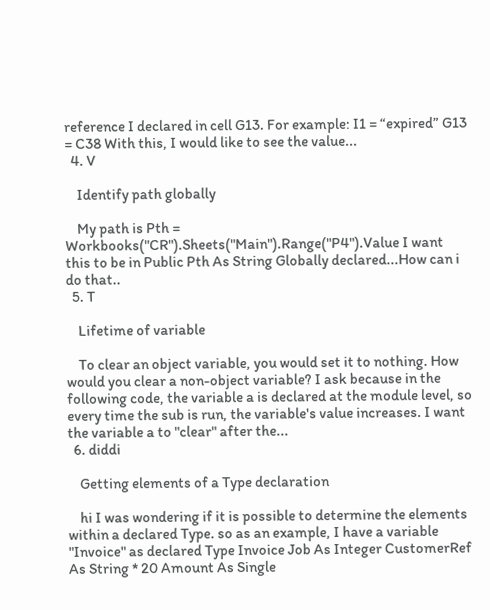reference I declared in cell G13. For example: I1 = “expired” G13 = C38 With this, I would like to see the value...
  4. V

    Identify path globally

    My path is Pth = Workbooks("CR").Sheets("Main").Range("P4").Value I want this to be in Public Pth As String Globally declared...How can i do that..
  5. T

    Lifetime of variable

    To clear an object variable, you would set it to nothing. How would you clear a non-object variable? I ask because in the following code, the variable a is declared at the module level, so every time the sub is run, the variable's value increases. I want the variable a to "clear" after the...
  6. diddi

    Getting elements of a Type declaration

    hi I was wondering if it is possible to determine the elements within a declared Type. so as an example, I have a variable "Invoice" as declared Type Invoice Job As Integer CustomerRef As String * 20 Amount As Single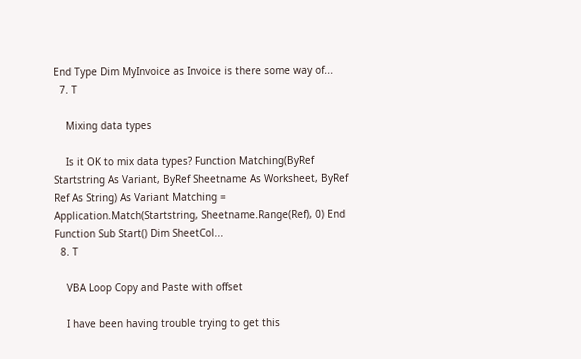End Type Dim MyInvoice as Invoice is there some way of...
  7. T

    Mixing data types

    Is it OK to mix data types? Function Matching(ByRef Startstring As Variant, ByRef Sheetname As Worksheet, ByRef Ref As String) As Variant Matching = Application.Match(Startstring, Sheetname.Range(Ref), 0) End Function Sub Start() Dim SheetCol...
  8. T

    VBA Loop Copy and Paste with offset

    I have been having trouble trying to get this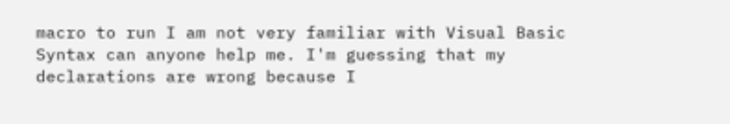macro to run I am not very familiar with Visual Basic Syntax can anyone help me. I'm guessing that my declarations are wrong because I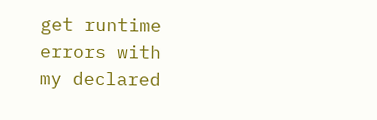get runtime errors with my declared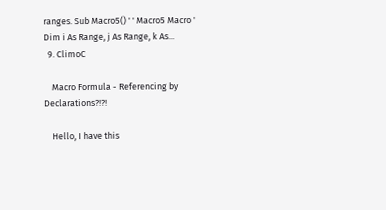ranges. Sub Macro5() ' ' Macro5 Macro ' Dim i As Range, j As Range, k As...
  9. ClimoC

    Macro Formula - Referencing by Declarations?!?!

    Hello, I have this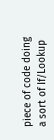piece of code doing a sort of If/Lookup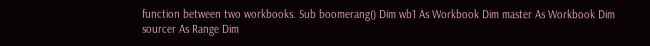function between two workbooks. Sub boomerang() Dim wb1 As Workbook Dim master As Workbook Dim sourcer As Range Dim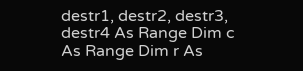destr1, destr2, destr3, destr4 As Range Dim c As Range Dim r As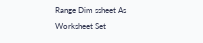Range Dim ssheet As Worksheet Set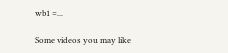wb1 =...

Some videos you may like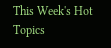This Week's Hot Topics